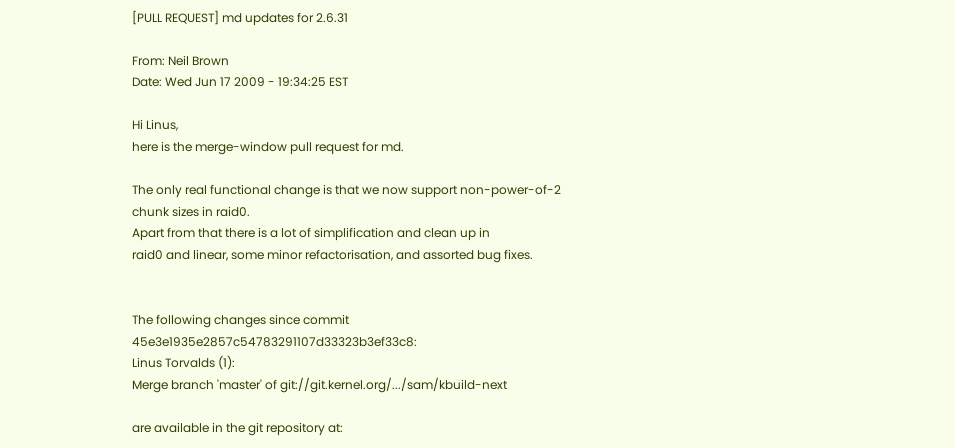[PULL REQUEST] md updates for 2.6.31

From: Neil Brown
Date: Wed Jun 17 2009 - 19:34:25 EST

Hi Linus,
here is the merge-window pull request for md.

The only real functional change is that we now support non-power-of-2
chunk sizes in raid0.
Apart from that there is a lot of simplification and clean up in
raid0 and linear, some minor refactorisation, and assorted bug fixes.


The following changes since commit 45e3e1935e2857c54783291107d33323b3ef33c8:
Linus Torvalds (1):
Merge branch 'master' of git://git.kernel.org/.../sam/kbuild-next

are available in the git repository at: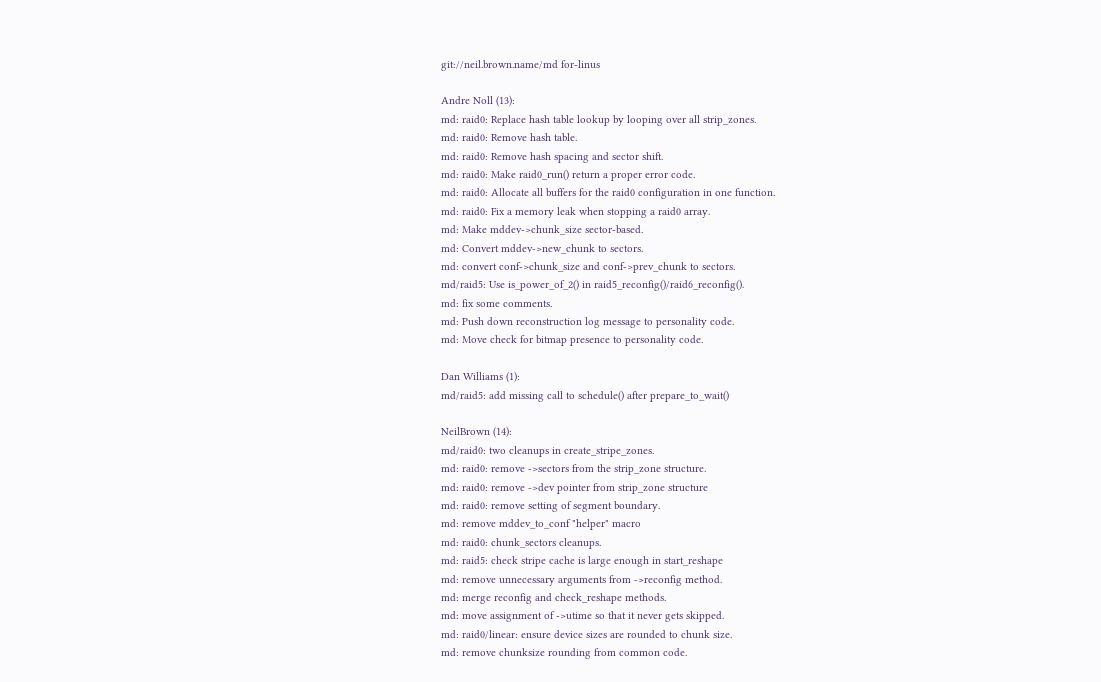git://neil.brown.name/md for-linus

Andre Noll (13):
md: raid0: Replace hash table lookup by looping over all strip_zones.
md: raid0: Remove hash table.
md: raid0: Remove hash spacing and sector shift.
md: raid0: Make raid0_run() return a proper error code.
md: raid0: Allocate all buffers for the raid0 configuration in one function.
md: raid0: Fix a memory leak when stopping a raid0 array.
md: Make mddev->chunk_size sector-based.
md: Convert mddev->new_chunk to sectors.
md: convert conf->chunk_size and conf->prev_chunk to sectors.
md/raid5: Use is_power_of_2() in raid5_reconfig()/raid6_reconfig().
md: fix some comments.
md: Push down reconstruction log message to personality code.
md: Move check for bitmap presence to personality code.

Dan Williams (1):
md/raid5: add missing call to schedule() after prepare_to_wait()

NeilBrown (14):
md/raid0: two cleanups in create_stripe_zones.
md: raid0: remove ->sectors from the strip_zone structure.
md: raid0: remove ->dev pointer from strip_zone structure
md: raid0: remove setting of segment boundary.
md: remove mddev_to_conf "helper" macro
md: raid0: chunk_sectors cleanups.
md: raid5: check stripe cache is large enough in start_reshape
md: remove unnecessary arguments from ->reconfig method.
md: merge reconfig and check_reshape methods.
md: move assignment of ->utime so that it never gets skipped.
md: raid0/linear: ensure device sizes are rounded to chunk size.
md: remove chunksize rounding from common code.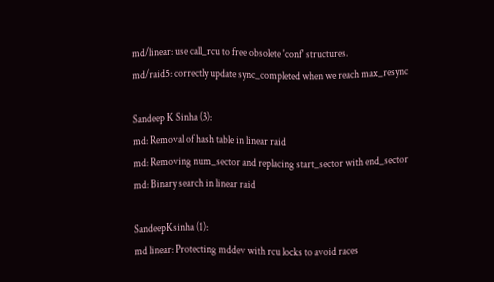md/linear: use call_rcu to free obsolete 'conf' structures.
md/raid5: correctly update sync_completed when we reach max_resync

Sandeep K Sinha (3):
md: Removal of hash table in linear raid
md: Removing num_sector and replacing start_sector with end_sector
md: Binary search in linear raid

SandeepKsinha (1):
md linear: Protecting mddev with rcu locks to avoid races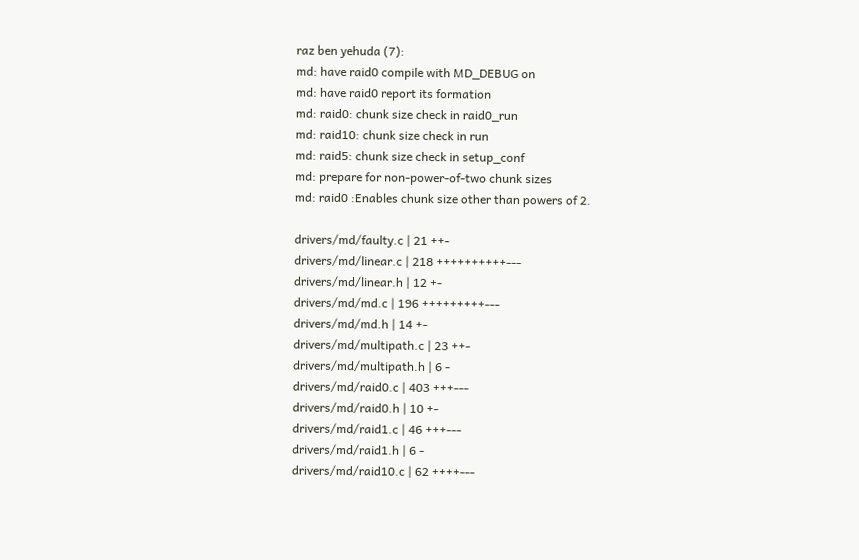raz ben yehuda (7):
md: have raid0 compile with MD_DEBUG on
md: have raid0 report its formation
md: raid0: chunk size check in raid0_run
md: raid10: chunk size check in run
md: raid5: chunk size check in setup_conf
md: prepare for non-power-of-two chunk sizes
md: raid0 :Enables chunk size other than powers of 2.

drivers/md/faulty.c | 21 ++-
drivers/md/linear.c | 218 ++++++++++---
drivers/md/linear.h | 12 +-
drivers/md/md.c | 196 +++++++++---
drivers/md/md.h | 14 +-
drivers/md/multipath.c | 23 ++-
drivers/md/multipath.h | 6 -
drivers/md/raid0.c | 403 +++---
drivers/md/raid0.h | 10 +-
drivers/md/raid1.c | 46 +++---
drivers/md/raid1.h | 6 -
drivers/md/raid10.c | 62 ++++---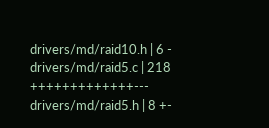drivers/md/raid10.h | 6 -
drivers/md/raid5.c | 218 +++++++++++++---
drivers/md/raid5.h | 8 +-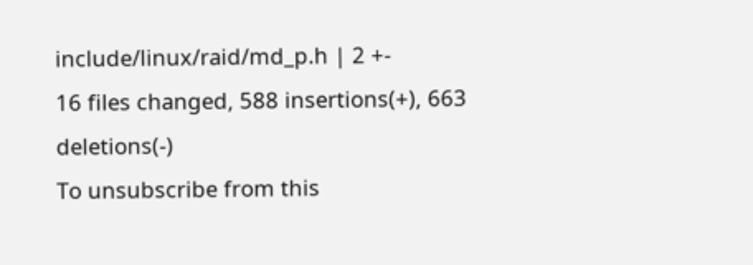include/linux/raid/md_p.h | 2 +-
16 files changed, 588 insertions(+), 663 deletions(-)
To unsubscribe from this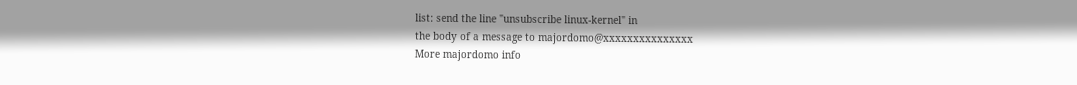list: send the line "unsubscribe linux-kernel" in
the body of a message to majordomo@xxxxxxxxxxxxxxx
More majordomo info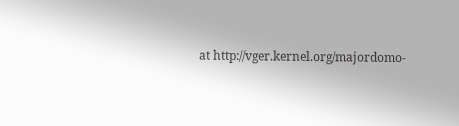at http://vger.kernel.org/majordomo-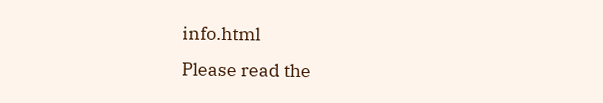info.html
Please read the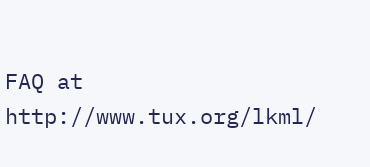FAQ at http://www.tux.org/lkml/